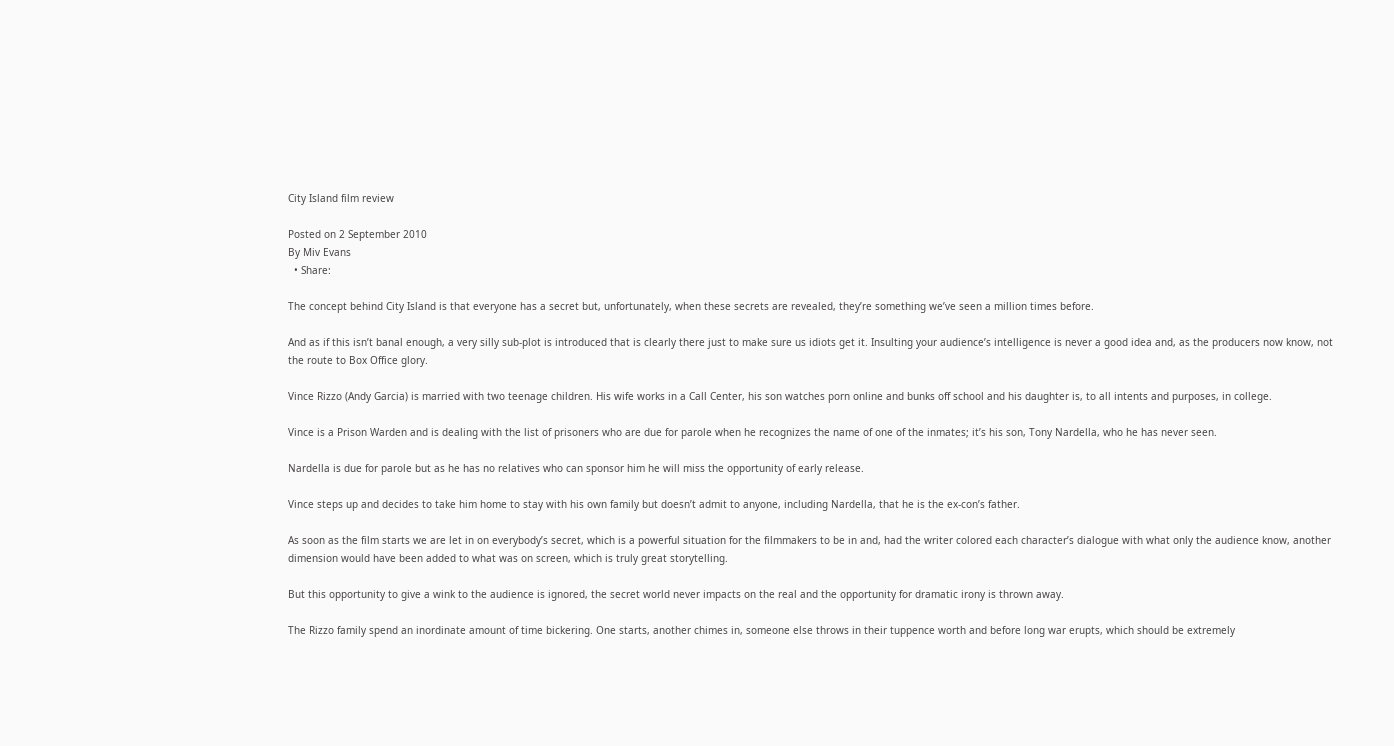City Island film review

Posted on 2 September 2010
By Miv Evans
  • Share:

The concept behind City Island is that everyone has a secret but, unfortunately, when these secrets are revealed, they’re something we’ve seen a million times before.

And as if this isn’t banal enough, a very silly sub-plot is introduced that is clearly there just to make sure us idiots get it. Insulting your audience’s intelligence is never a good idea and, as the producers now know, not the route to Box Office glory.

Vince Rizzo (Andy Garcia) is married with two teenage children. His wife works in a Call Center, his son watches porn online and bunks off school and his daughter is, to all intents and purposes, in college.

Vince is a Prison Warden and is dealing with the list of prisoners who are due for parole when he recognizes the name of one of the inmates; it’s his son, Tony Nardella, who he has never seen.

Nardella is due for parole but as he has no relatives who can sponsor him he will miss the opportunity of early release.

Vince steps up and decides to take him home to stay with his own family but doesn’t admit to anyone, including Nardella, that he is the ex-con’s father.

As soon as the film starts we are let in on everybody’s secret, which is a powerful situation for the filmmakers to be in and, had the writer colored each character’s dialogue with what only the audience know, another dimension would have been added to what was on screen, which is truly great storytelling.

But this opportunity to give a wink to the audience is ignored, the secret world never impacts on the real and the opportunity for dramatic irony is thrown away.

The Rizzo family spend an inordinate amount of time bickering. One starts, another chimes in, someone else throws in their tuppence worth and before long war erupts, which should be extremely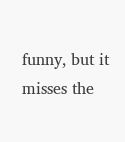funny, but it misses the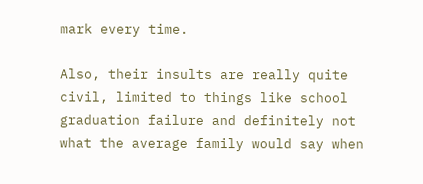mark every time.

Also, their insults are really quite civil, limited to things like school graduation failure and definitely not what the average family would say when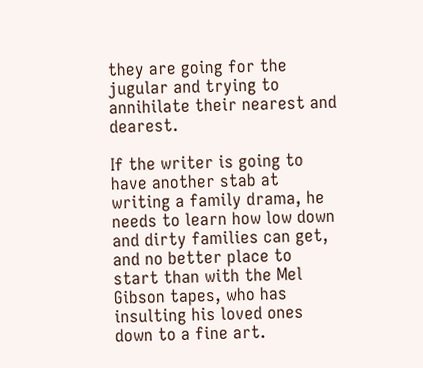they are going for the jugular and trying to annihilate their nearest and dearest.

If the writer is going to have another stab at writing a family drama, he needs to learn how low down and dirty families can get, and no better place to start than with the Mel Gibson tapes, who has insulting his loved ones down to a fine art.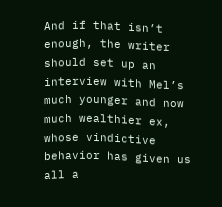And if that isn’t enough, the writer should set up an interview with Mel’s much younger and now much wealthier ex, whose vindictive behavior has given us all a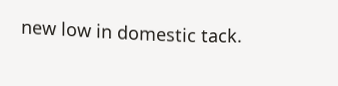new low in domestic tack.